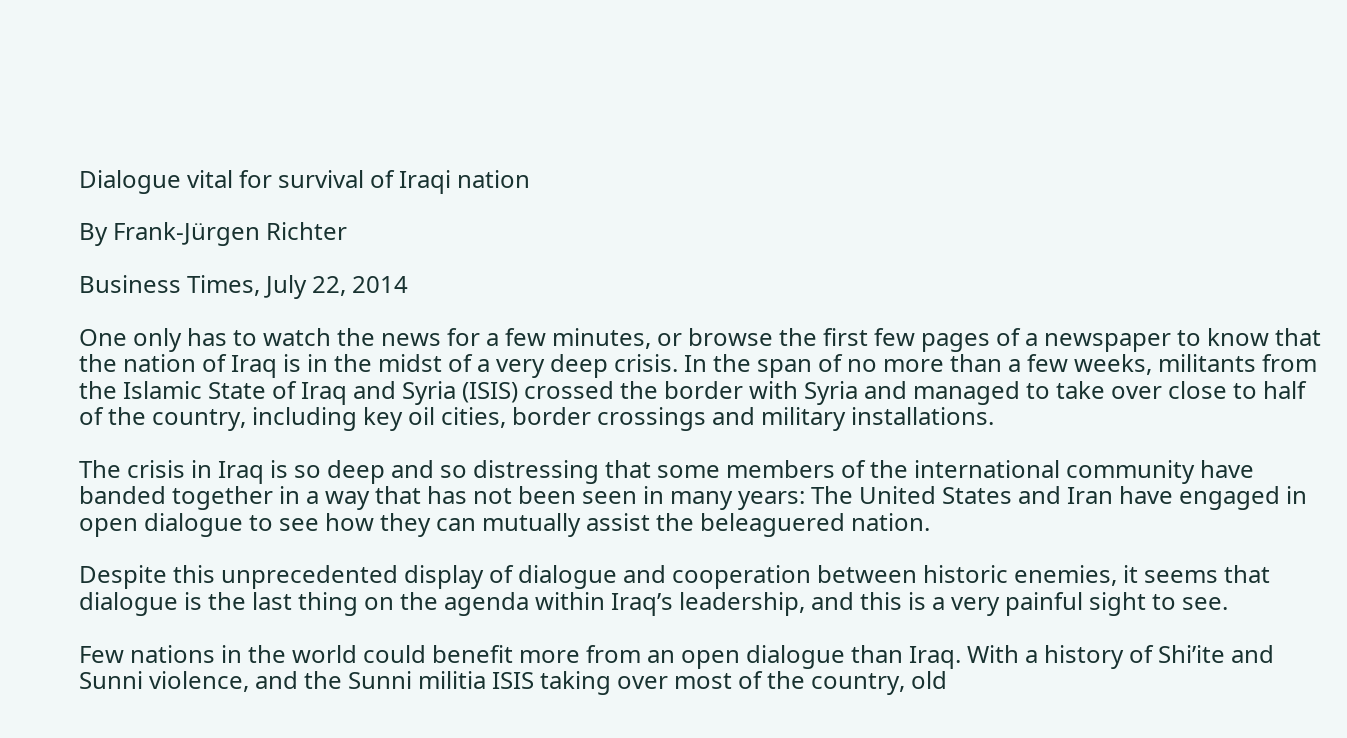Dialogue vital for survival of Iraqi nation

By Frank-Jürgen Richter

Business Times, July 22, 2014

One only has to watch the news for a few minutes, or browse the first few pages of a newspaper to know that the nation of Iraq is in the midst of a very deep crisis. In the span of no more than a few weeks, militants from the Islamic State of Iraq and Syria (ISIS) crossed the border with Syria and managed to take over close to half of the country, including key oil cities, border crossings and military installations.

The crisis in Iraq is so deep and so distressing that some members of the international community have banded together in a way that has not been seen in many years: The United States and Iran have engaged in open dialogue to see how they can mutually assist the beleaguered nation.

Despite this unprecedented display of dialogue and cooperation between historic enemies, it seems that dialogue is the last thing on the agenda within Iraq’s leadership, and this is a very painful sight to see.

Few nations in the world could benefit more from an open dialogue than Iraq. With a history of Shi’ite and Sunni violence, and the Sunni militia ISIS taking over most of the country, old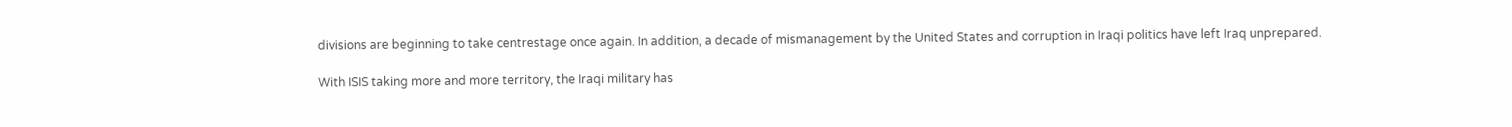divisions are beginning to take centrestage once again. In addition, a decade of mismanagement by the United States and corruption in Iraqi politics have left Iraq unprepared.

With ISIS taking more and more territory, the Iraqi military has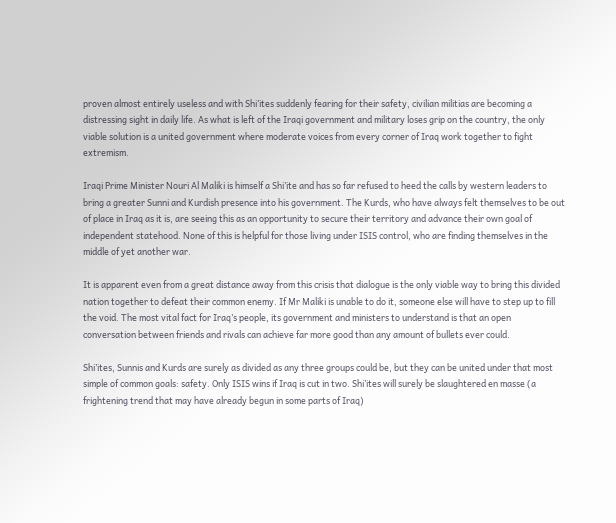proven almost entirely useless and with Shi’ites suddenly fearing for their safety, civilian militias are becoming a distressing sight in daily life. As what is left of the Iraqi government and military loses grip on the country, the only viable solution is a united government where moderate voices from every corner of Iraq work together to fight extremism.

Iraqi Prime Minister Nouri Al Maliki is himself a Shi’ite and has so far refused to heed the calls by western leaders to bring a greater Sunni and Kurdish presence into his government. The Kurds, who have always felt themselves to be out of place in Iraq as it is, are seeing this as an opportunity to secure their territory and advance their own goal of independent statehood. None of this is helpful for those living under ISIS control, who are finding themselves in the middle of yet another war.

It is apparent even from a great distance away from this crisis that dialogue is the only viable way to bring this divided nation together to defeat their common enemy. If Mr Maliki is unable to do it, someone else will have to step up to fill the void. The most vital fact for Iraq’s people, its government and ministers to understand is that an open conversation between friends and rivals can achieve far more good than any amount of bullets ever could.

Shi’ites, Sunnis and Kurds are surely as divided as any three groups could be, but they can be united under that most simple of common goals: safety. Only ISIS wins if Iraq is cut in two. Shi’ites will surely be slaughtered en masse (a frightening trend that may have already begun in some parts of Iraq)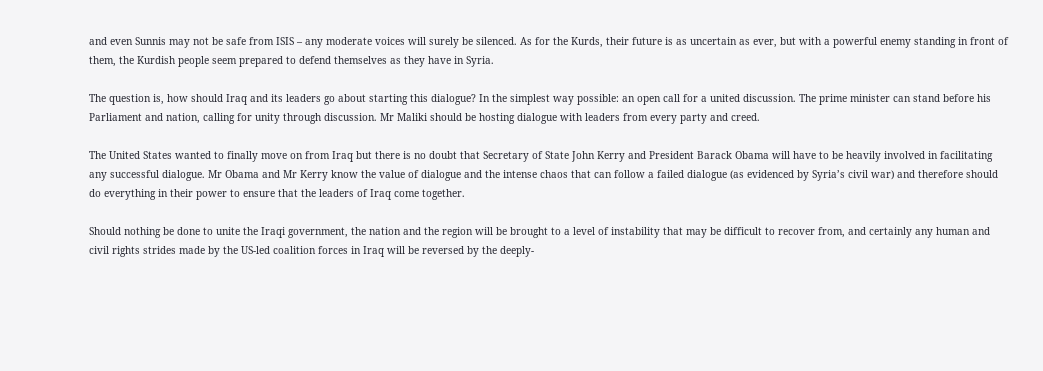and even Sunnis may not be safe from ISIS – any moderate voices will surely be silenced. As for the Kurds, their future is as uncertain as ever, but with a powerful enemy standing in front of them, the Kurdish people seem prepared to defend themselves as they have in Syria.

The question is, how should Iraq and its leaders go about starting this dialogue? In the simplest way possible: an open call for a united discussion. The prime minister can stand before his Parliament and nation, calling for unity through discussion. Mr Maliki should be hosting dialogue with leaders from every party and creed.

The United States wanted to finally move on from Iraq but there is no doubt that Secretary of State John Kerry and President Barack Obama will have to be heavily involved in facilitating any successful dialogue. Mr Obama and Mr Kerry know the value of dialogue and the intense chaos that can follow a failed dialogue (as evidenced by Syria’s civil war) and therefore should do everything in their power to ensure that the leaders of Iraq come together.

Should nothing be done to unite the Iraqi government, the nation and the region will be brought to a level of instability that may be difficult to recover from, and certainly any human and civil rights strides made by the US-led coalition forces in Iraq will be reversed by the deeply-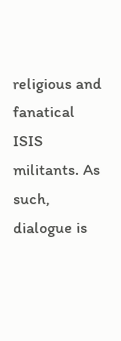religious and fanatical ISIS militants. As such, dialogue is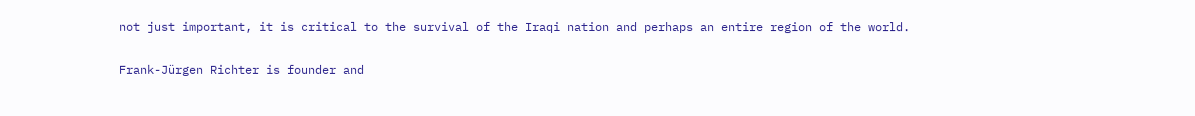not just important, it is critical to the survival of the Iraqi nation and perhaps an entire region of the world.

Frank-Jürgen Richter is founder and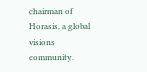chairman of Horasis, a global visions community.